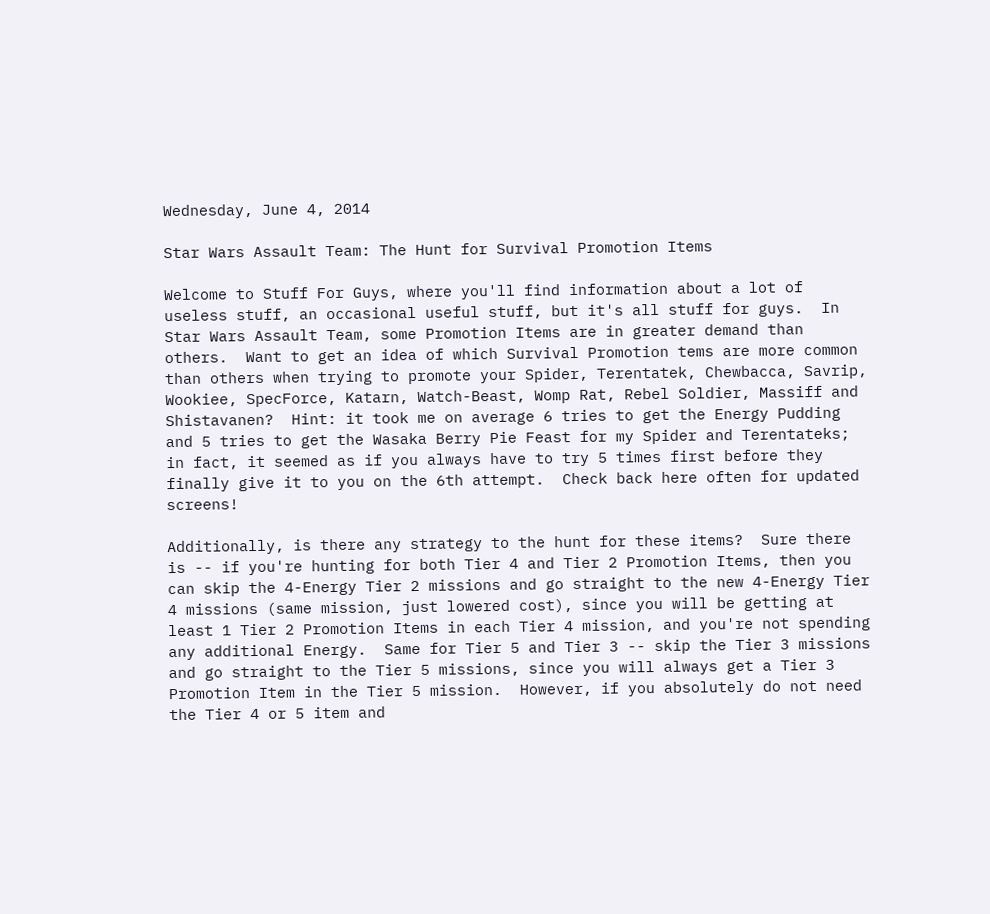Wednesday, June 4, 2014

Star Wars Assault Team: The Hunt for Survival Promotion Items

Welcome to Stuff For Guys, where you'll find information about a lot of useless stuff, an occasional useful stuff, but it's all stuff for guys.  In Star Wars Assault Team, some Promotion Items are in greater demand than others.  Want to get an idea of which Survival Promotion tems are more common than others when trying to promote your Spider, Terentatek, Chewbacca, Savrip, Wookiee, SpecForce, Katarn, Watch-Beast, Womp Rat, Rebel Soldier, Massiff and Shistavanen?  Hint: it took me on average 6 tries to get the Energy Pudding and 5 tries to get the Wasaka Berry Pie Feast for my Spider and Terentateks; in fact, it seemed as if you always have to try 5 times first before they finally give it to you on the 6th attempt.  Check back here often for updated screens!

Additionally, is there any strategy to the hunt for these items?  Sure there is -- if you're hunting for both Tier 4 and Tier 2 Promotion Items, then you can skip the 4-Energy Tier 2 missions and go straight to the new 4-Energy Tier 4 missions (same mission, just lowered cost), since you will be getting at least 1 Tier 2 Promotion Items in each Tier 4 mission, and you're not spending any additional Energy.  Same for Tier 5 and Tier 3 -- skip the Tier 3 missions and go straight to the Tier 5 missions, since you will always get a Tier 3 Promotion Item in the Tier 5 mission.  However, if you absolutely do not need the Tier 4 or 5 item and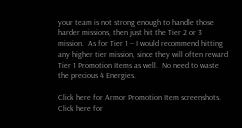your team is not strong enough to handle those harder missions, then just hit the Tier 2 or 3 mission.  As for Tier 1 -- I would recommend hitting any higher tier mission, since they will often reward Tier 1 Promotion Items as well.  No need to waste the precious 4 Energies.

Click here for Armor Promotion Item screenshots.
Click here for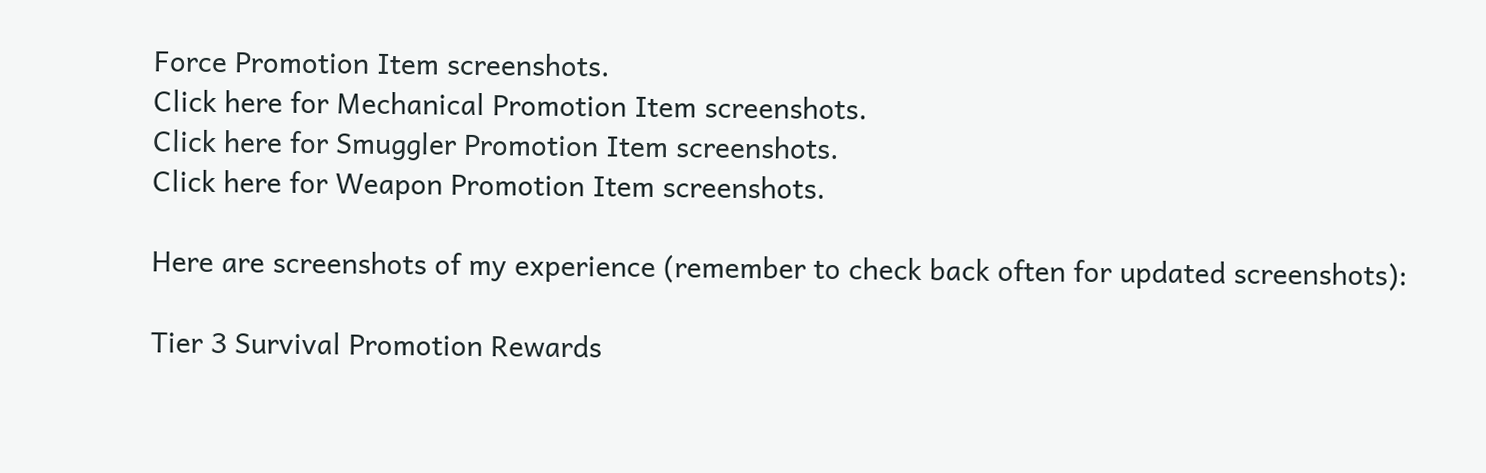Force Promotion Item screenshots.
Click here for Mechanical Promotion Item screenshots.
Click here for Smuggler Promotion Item screenshots.
Click here for Weapon Promotion Item screenshots.

Here are screenshots of my experience (remember to check back often for updated screenshots):

Tier 3 Survival Promotion Rewards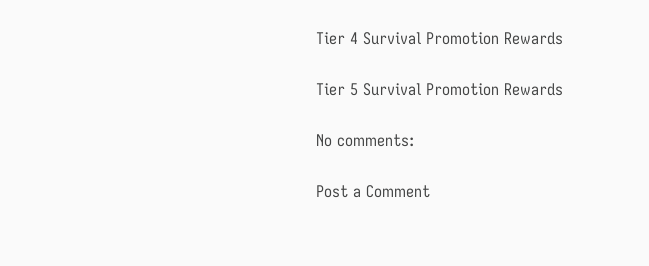Tier 4 Survival Promotion Rewards

Tier 5 Survival Promotion Rewards

No comments:

Post a Comment